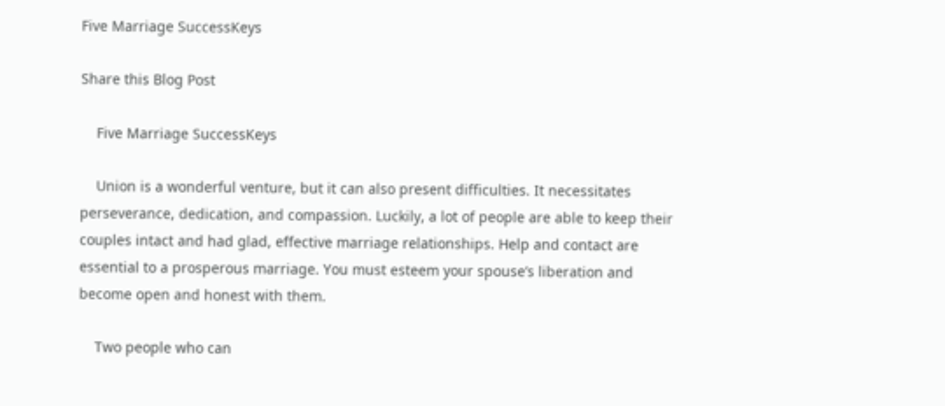Five Marriage SuccessKeys

Share this Blog Post

    Five Marriage SuccessKeys

    Union is a wonderful venture, but it can also present difficulties. It necessitates perseverance, dedication, and compassion. Luckily, a lot of people are able to keep their couples intact and had glad, effective marriage relationships. Help and contact are essential to a prosperous marriage. You must esteem your spouse’s liberation and become open and honest with them.

    Two people who can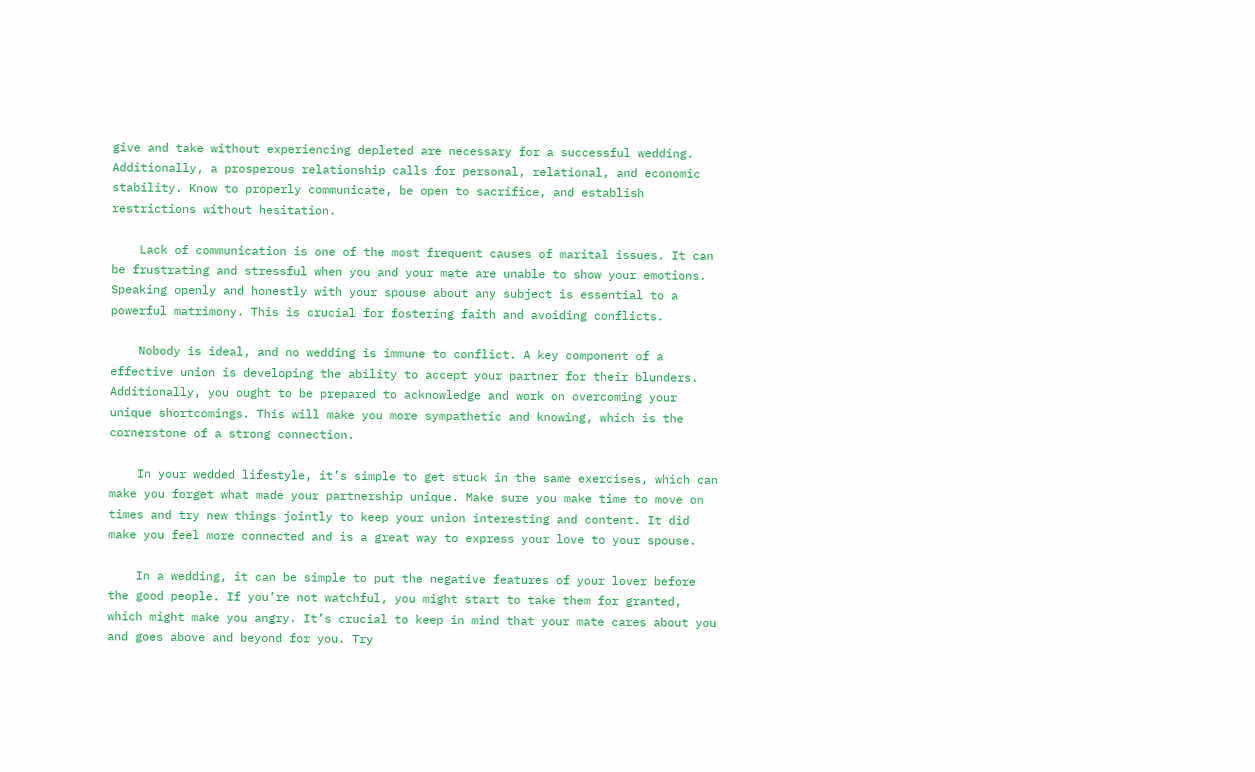give and take without experiencing depleted are necessary for a successful wedding. Additionally, a prosperous relationship calls for personal, relational, and economic stability. Know to properly communicate, be open to sacrifice, and establish restrictions without hesitation.

    Lack of communication is one of the most frequent causes of marital issues. It can be frustrating and stressful when you and your mate are unable to show your emotions. Speaking openly and honestly with your spouse about any subject is essential to a powerful matrimony. This is crucial for fostering faith and avoiding conflicts.

    Nobody is ideal, and no wedding is immune to conflict. A key component of a effective union is developing the ability to accept your partner for their blunders. Additionally, you ought to be prepared to acknowledge and work on overcoming your unique shortcomings. This will make you more sympathetic and knowing, which is the cornerstone of a strong connection.

    In your wedded lifestyle, it’s simple to get stuck in the same exercises, which can make you forget what made your partnership unique. Make sure you make time to move on times and try new things jointly to keep your union interesting and content. It did make you feel more connected and is a great way to express your love to your spouse.

    In a wedding, it can be simple to put the negative features of your lover before the good people. If you’re not watchful, you might start to take them for granted, which might make you angry. It’s crucial to keep in mind that your mate cares about you and goes above and beyond for you. Try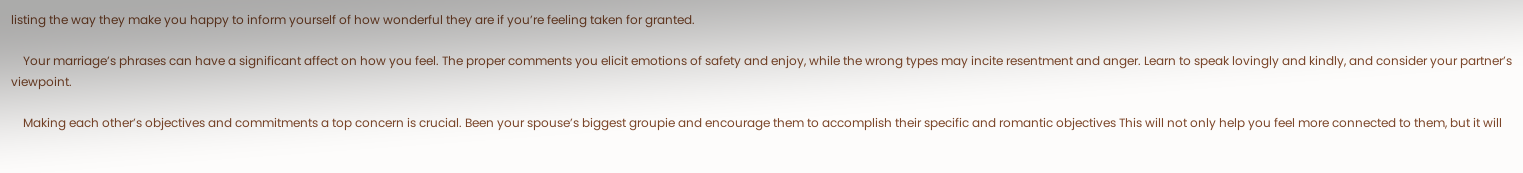listing the way they make you happy to inform yourself of how wonderful they are if you’re feeling taken for granted.

    Your marriage’s phrases can have a significant affect on how you feel. The proper comments you elicit emotions of safety and enjoy, while the wrong types may incite resentment and anger. Learn to speak lovingly and kindly, and consider your partner’s viewpoint.

    Making each other’s objectives and commitments a top concern is crucial. Been your spouse’s biggest groupie and encourage them to accomplish their specific and romantic objectives This will not only help you feel more connected to them, but it will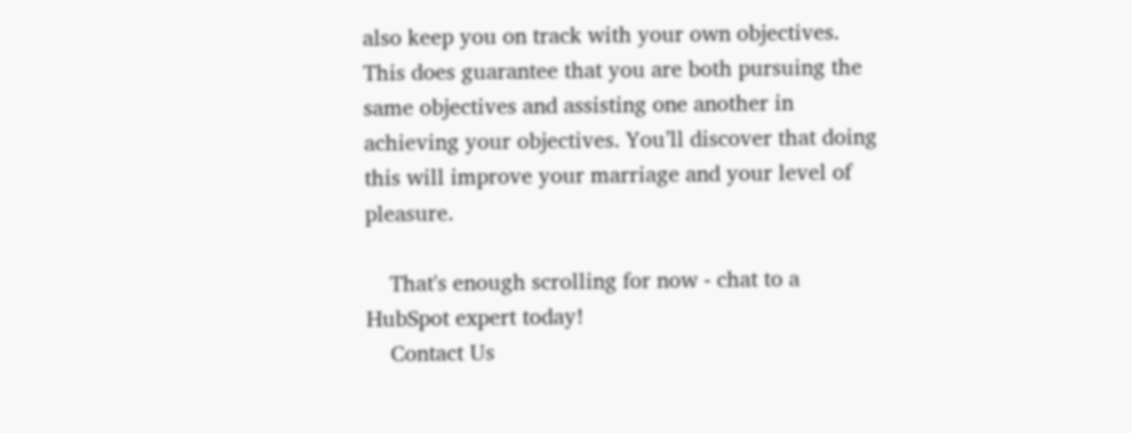also keep you on track with your own objectives. This does guarantee that you are both pursuing the same objectives and assisting one another in achieving your objectives. You’ll discover that doing this will improve your marriage and your level of pleasure.

    That's enough scrolling for now - chat to a HubSpot expert today!
    Contact Us